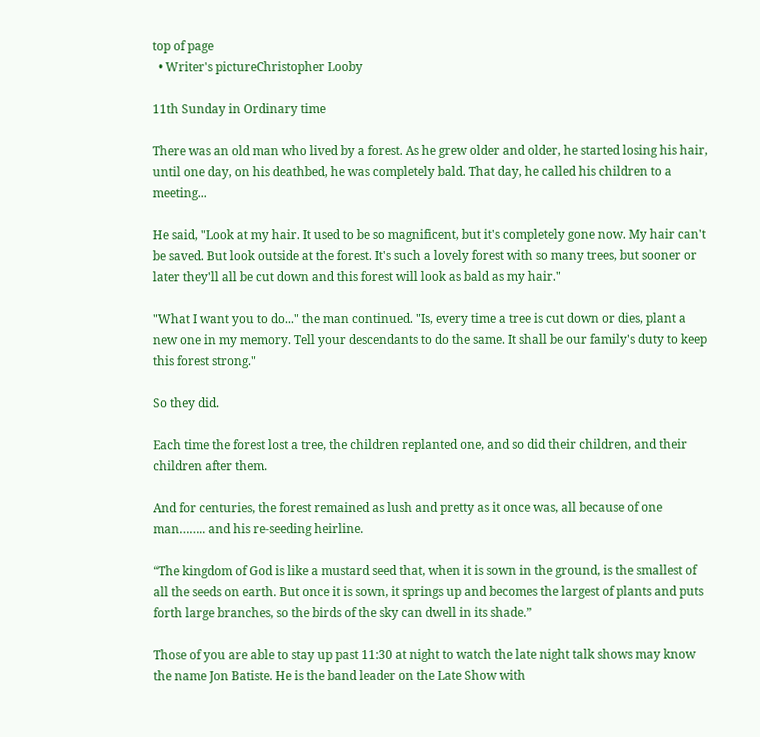top of page
  • Writer's pictureChristopher Looby

11th Sunday in Ordinary time

There was an old man who lived by a forest. As he grew older and older, he started losing his hair, until one day, on his deathbed, he was completely bald. That day, he called his children to a meeting...

He said, "Look at my hair. It used to be so magnificent, but it's completely gone now. My hair can't be saved. But look outside at the forest. It's such a lovely forest with so many trees, but sooner or later they'll all be cut down and this forest will look as bald as my hair."

"What I want you to do..." the man continued. "Is, every time a tree is cut down or dies, plant a new one in my memory. Tell your descendants to do the same. It shall be our family's duty to keep this forest strong."

So they did.

Each time the forest lost a tree, the children replanted one, and so did their children, and their children after them.

And for centuries, the forest remained as lush and pretty as it once was, all because of one man…….. and his re-seeding heirline.

“The kingdom of God is like a mustard seed that, when it is sown in the ground, is the smallest of all the seeds on earth. But once it is sown, it springs up and becomes the largest of plants and puts forth large branches, so the birds of the sky can dwell in its shade.”

Those of you are able to stay up past 11:30 at night to watch the late night talk shows may know the name Jon Batiste. He is the band leader on the Late Show with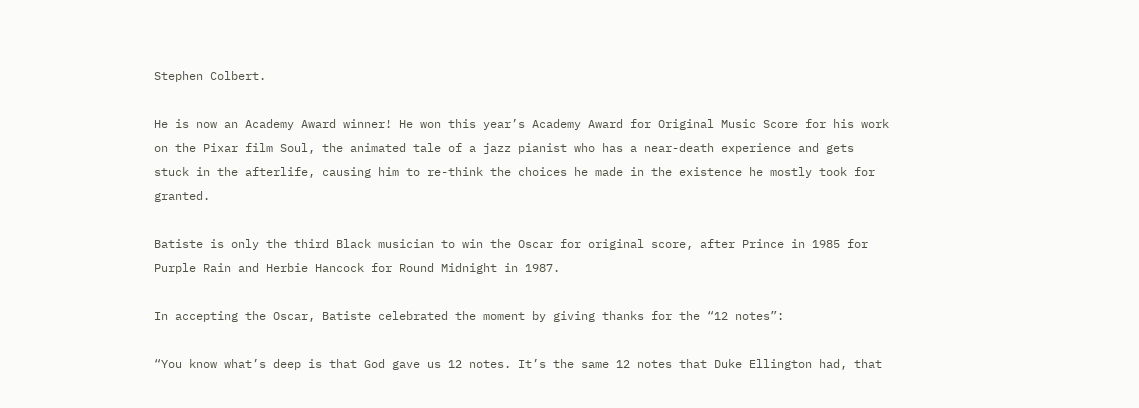Stephen Colbert.

He is now an Academy Award winner! He won this year’s Academy Award for Original Music Score for his work on the Pixar film Soul, the animated tale of a jazz pianist who has a near-death experience and gets stuck in the afterlife, causing him to re-think the choices he made in the existence he mostly took for granted.

Batiste is only the third Black musician to win the Oscar for original score, after Prince in 1985 for Purple Rain and Herbie Hancock for Round Midnight in 1987.

In accepting the Oscar, Batiste celebrated the moment by giving thanks for the “12 notes”:

“You know what’s deep is that God gave us 12 notes. It’s the same 12 notes that Duke Ellington had, that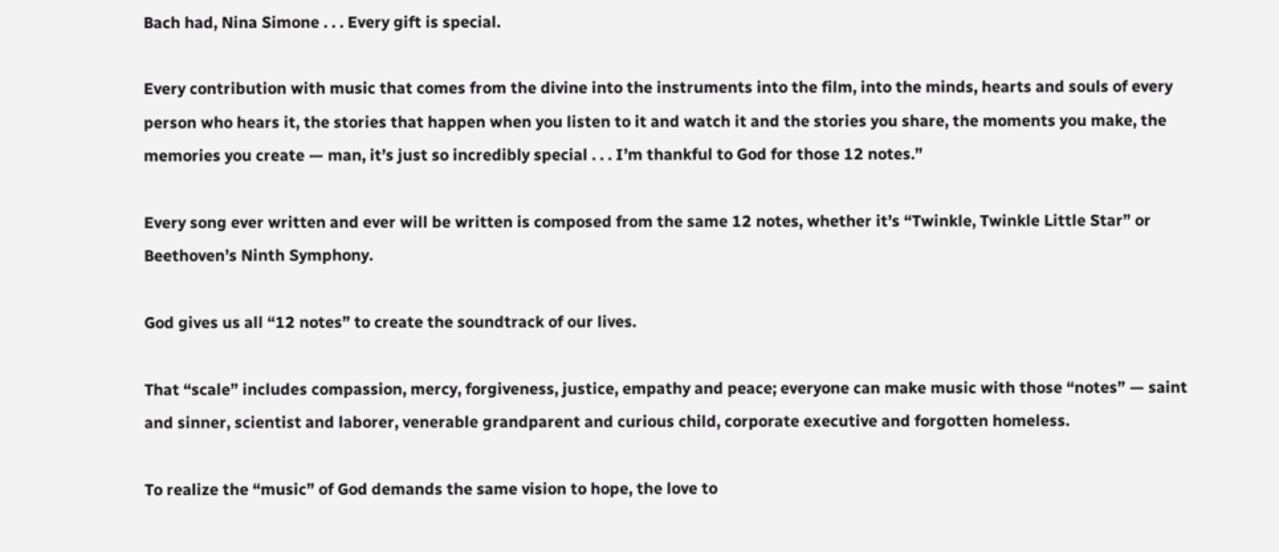Bach had, Nina Simone . . . Every gift is special.

Every contribution with music that comes from the divine into the instruments into the film, into the minds, hearts and souls of every person who hears it, the stories that happen when you listen to it and watch it and the stories you share, the moments you make, the memories you create — man, it’s just so incredibly special . . . I’m thankful to God for those 12 notes.”

Every song ever written and ever will be written is composed from the same 12 notes, whether it’s “Twinkle, Twinkle Little Star” or Beethoven’s Ninth Symphony.

God gives us all “12 notes” to create the soundtrack of our lives.

That “scale” includes compassion, mercy, forgiveness, justice, empathy and peace; everyone can make music with those “notes” — saint and sinner, scientist and laborer, venerable grandparent and curious child, corporate executive and forgotten homeless.

To realize the “music” of God demands the same vision to hope, the love to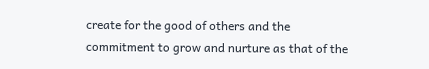create for the good of others and the commitment to grow and nurture as that of the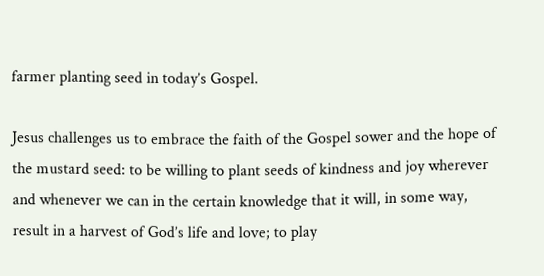farmer planting seed in today’s Gospel.

Jesus challenges us to embrace the faith of the Gospel sower and the hope of the mustard seed: to be willing to plant seeds of kindness and joy wherever and whenever we can in the certain knowledge that it will, in some way, result in a harvest of God’s life and love; to play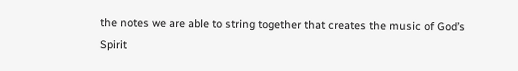the notes we are able to string together that creates the music of God’s Spirit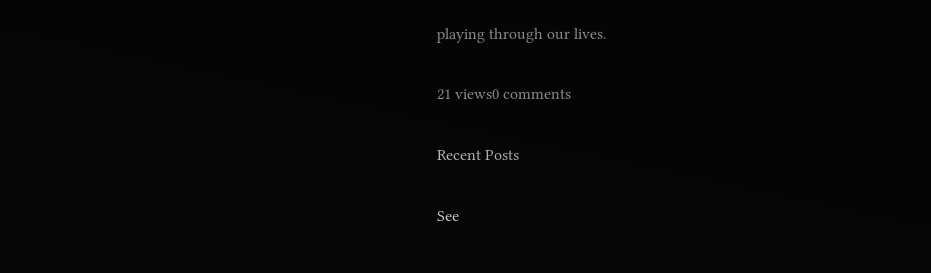playing through our lives.

21 views0 comments

Recent Posts

See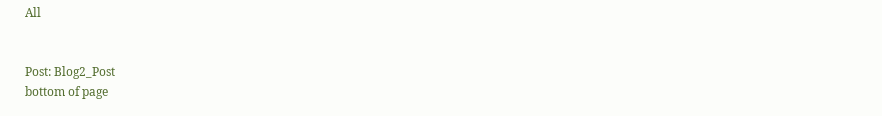All


Post: Blog2_Post
bottom of page